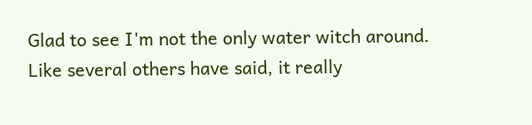Glad to see I'm not the only water witch around. Like several others have said, it really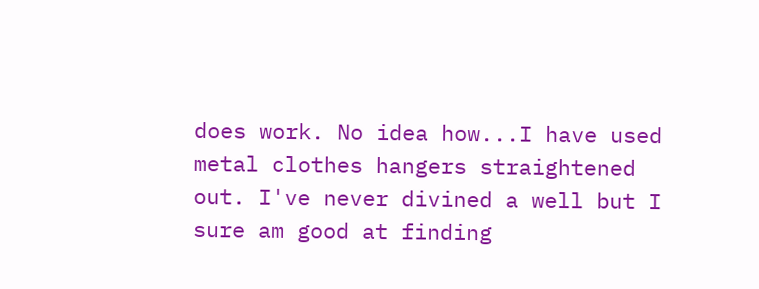does work. No idea how...I have used metal clothes hangers straightened out. I've never divined a well but I sure am good at finding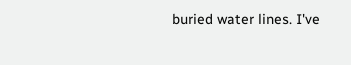buried water lines. I've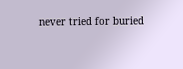never tried for buried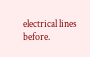electrical lines before.